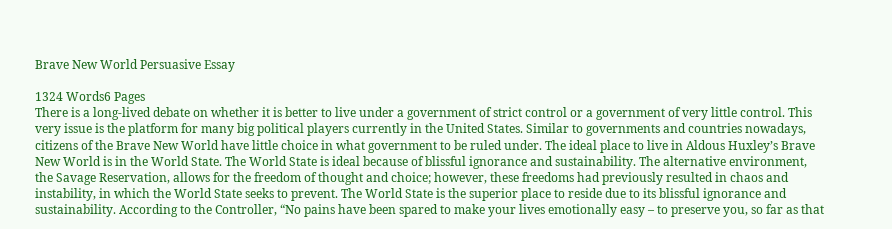Brave New World Persuasive Essay

1324 Words6 Pages
There is a long-lived debate on whether it is better to live under a government of strict control or a government of very little control. This very issue is the platform for many big political players currently in the United States. Similar to governments and countries nowadays, citizens of the Brave New World have little choice in what government to be ruled under. The ideal place to live in Aldous Huxley’s Brave New World is in the World State. The World State is ideal because of blissful ignorance and sustainability. The alternative environment, the Savage Reservation, allows for the freedom of thought and choice; however, these freedoms had previously resulted in chaos and instability, in which the World State seeks to prevent. The World State is the superior place to reside due to its blissful ignorance and sustainability. According to the Controller, “No pains have been spared to make your lives emotionally easy – to preserve you, so far as that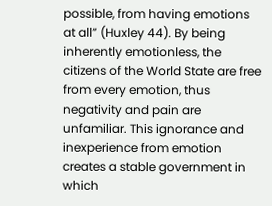possible, from having emotions at all” (Huxley 44). By being inherently emotionless, the citizens of the World State are free from every emotion, thus negativity and pain are unfamiliar. This ignorance and inexperience from emotion creates a stable government in which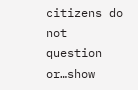citizens do not question or…show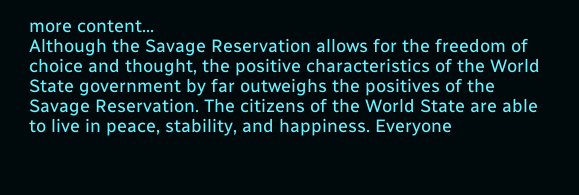more content…
Although the Savage Reservation allows for the freedom of choice and thought, the positive characteristics of the World State government by far outweighs the positives of the Savage Reservation. The citizens of the World State are able to live in peace, stability, and happiness. Everyone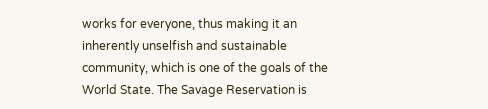works for everyone, thus making it an inherently unselfish and sustainable community, which is one of the goals of the World State. The Savage Reservation is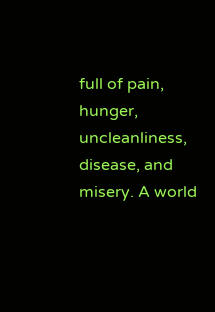full of pain, hunger, uncleanliness, disease, and misery. A world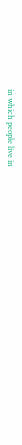in which people live in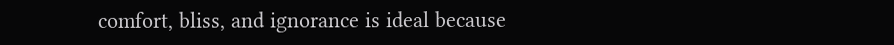comfort, bliss, and ignorance is ideal because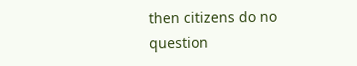then citizens do no question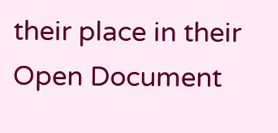their place in their
Open Document